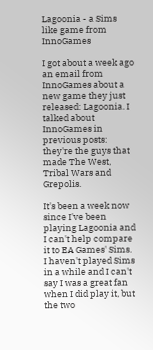Lagoonia - a Sims like game from InnoGames

I got about a week ago an email from InnoGames about a new game they just released: Lagoonia. I talked about InnoGames in previous posts: they're the guys that made The West, Tribal Wars and Grepolis.

It's been a week now since I've been playing Lagoonia and I can't help compare it to EA Games' Sims. I haven't played Sims in a while and I can't say I was a great fan when I did play it, but the two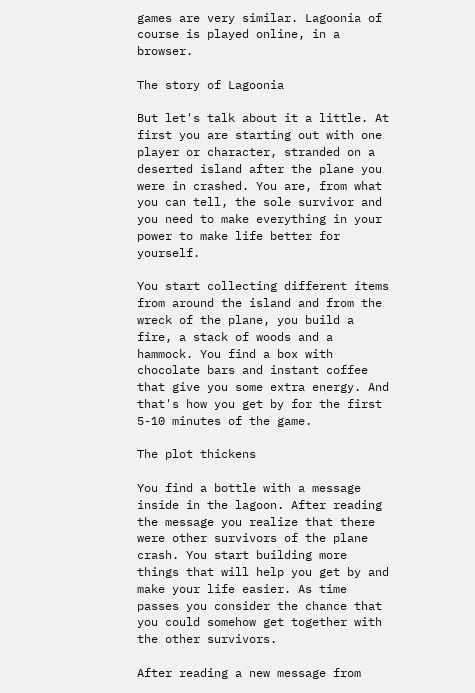games are very similar. Lagoonia of course is played online, in a browser.

The story of Lagoonia

But let's talk about it a little. At first you are starting out with one player or character, stranded on a deserted island after the plane you were in crashed. You are, from what you can tell, the sole survivor and you need to make everything in your power to make life better for yourself.

You start collecting different items from around the island and from the wreck of the plane, you build a fire, a stack of woods and a hammock. You find a box with chocolate bars and instant coffee that give you some extra energy. And that's how you get by for the first 5-10 minutes of the game.

The plot thickens

You find a bottle with a message inside in the lagoon. After reading the message you realize that there were other survivors of the plane crash. You start building more things that will help you get by and make your life easier. As time passes you consider the chance that you could somehow get together with the other survivors.

After reading a new message from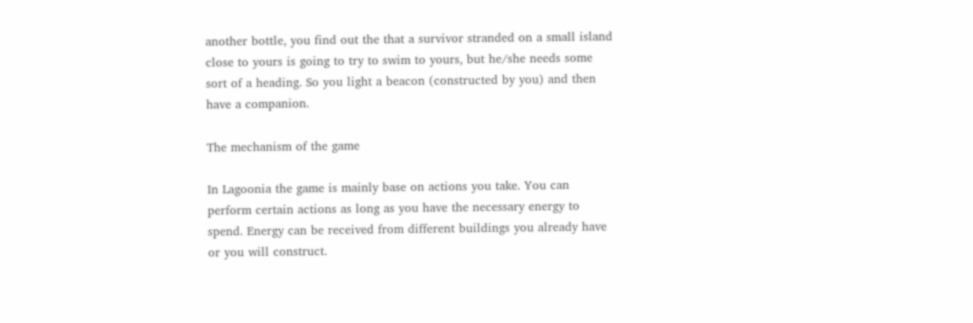another bottle, you find out the that a survivor stranded on a small island close to yours is going to try to swim to yours, but he/she needs some sort of a heading. So you light a beacon (constructed by you) and then have a companion.

The mechanism of the game

In Lagoonia the game is mainly base on actions you take. You can perform certain actions as long as you have the necessary energy to spend. Energy can be received from different buildings you already have or you will construct.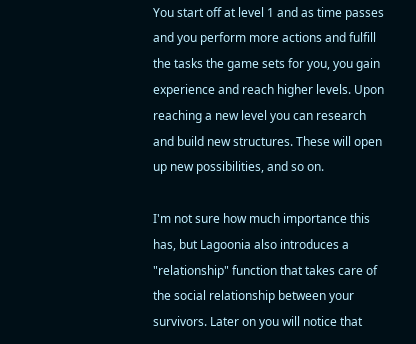You start off at level 1 and as time passes and you perform more actions and fulfill the tasks the game sets for you, you gain experience and reach higher levels. Upon reaching a new level you can research and build new structures. These will open up new possibilities, and so on.

I'm not sure how much importance this has, but Lagoonia also introduces a "relationship" function that takes care of the social relationship between your survivors. Later on you will notice that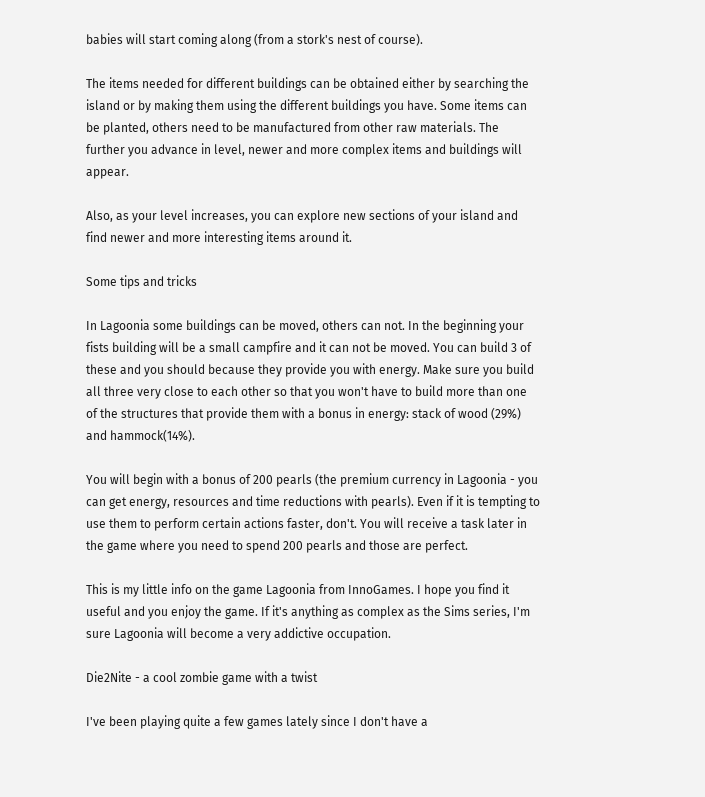babies will start coming along (from a stork's nest of course).

The items needed for different buildings can be obtained either by searching the island or by making them using the different buildings you have. Some items can be planted, others need to be manufactured from other raw materials. The further you advance in level, newer and more complex items and buildings will appear.

Also, as your level increases, you can explore new sections of your island and find newer and more interesting items around it.

Some tips and tricks

In Lagoonia some buildings can be moved, others can not. In the beginning your fists building will be a small campfire and it can not be moved. You can build 3 of these and you should because they provide you with energy. Make sure you build all three very close to each other so that you won't have to build more than one of the structures that provide them with a bonus in energy: stack of wood (29%) and hammock(14%).

You will begin with a bonus of 200 pearls (the premium currency in Lagoonia - you can get energy, resources and time reductions with pearls). Even if it is tempting to use them to perform certain actions faster, don't. You will receive a task later in the game where you need to spend 200 pearls and those are perfect.

This is my little info on the game Lagoonia from InnoGames. I hope you find it useful and you enjoy the game. If it's anything as complex as the Sims series, I'm sure Lagoonia will become a very addictive occupation.

Die2Nite - a cool zombie game with a twist

I've been playing quite a few games lately since I don't have a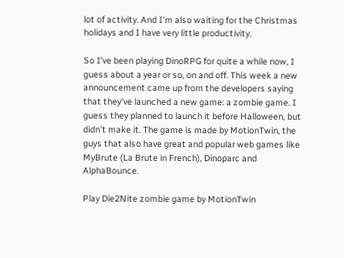lot of activity. And I'm also waiting for the Christmas holidays and I have very little productivity.

So I've been playing DinoRPG for quite a while now, I guess about a year or so, on and off. This week a new announcement came up from the developers saying that they've launched a new game: a zombie game. I guess they planned to launch it before Halloween, but didn't make it. The game is made by MotionTwin, the guys that also have great and popular web games like MyBrute (La Brute in French), Dinoparc and AlphaBounce.

Play Die2Nite zombie game by MotionTwin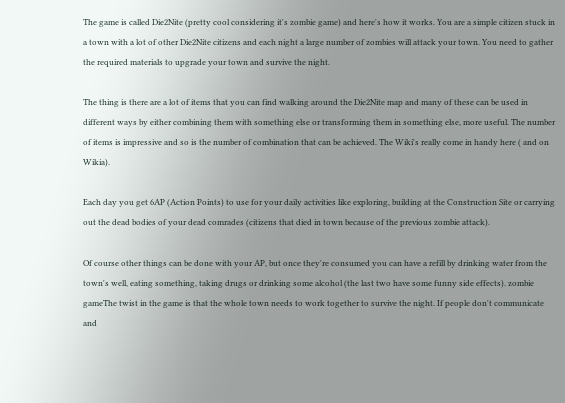The game is called Die2Nite (pretty cool considering it's zombie game) and here's how it works. You are a simple citizen stuck in a town with a lot of other Die2Nite citizens and each night a large number of zombies will attack your town. You need to gather the required materials to upgrade your town and survive the night.

The thing is there are a lot of items that you can find walking around the Die2Nite map and many of these can be used in different ways by either combining them with something else or transforming them in something else, more useful. The number of items is impressive and so is the number of combination that can be achieved. The Wiki's really come in handy here ( and on Wikia).

Each day you get 6AP (Action Points) to use for your daily activities like exploring, building at the Construction Site or carrying out the dead bodies of your dead comrades (citizens that died in town because of the previous zombie attack).

Of course other things can be done with your AP, but once they're consumed you can have a refill by drinking water from the town's well, eating something, taking drugs or drinking some alcohol (the last two have some funny side effects). zombie gameThe twist in the game is that the whole town needs to work together to survive the night. If people don't communicate and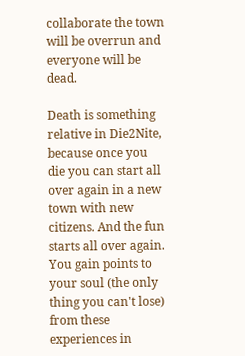collaborate the town will be overrun and everyone will be dead.

Death is something relative in Die2Nite, because once you die you can start all over again in a new town with new citizens. And the fun starts all over again. You gain points to your soul (the only thing you can't lose) from these experiences in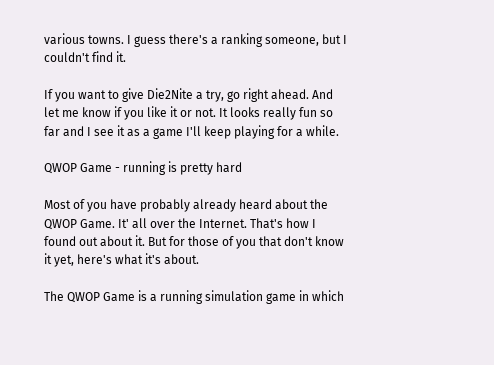various towns. I guess there's a ranking someone, but I couldn't find it.

If you want to give Die2Nite a try, go right ahead. And let me know if you like it or not. It looks really fun so far and I see it as a game I'll keep playing for a while.

QWOP Game - running is pretty hard

Most of you have probably already heard about the QWOP Game. It' all over the Internet. That's how I found out about it. But for those of you that don't know it yet, here's what it's about.

The QWOP Game is a running simulation game in which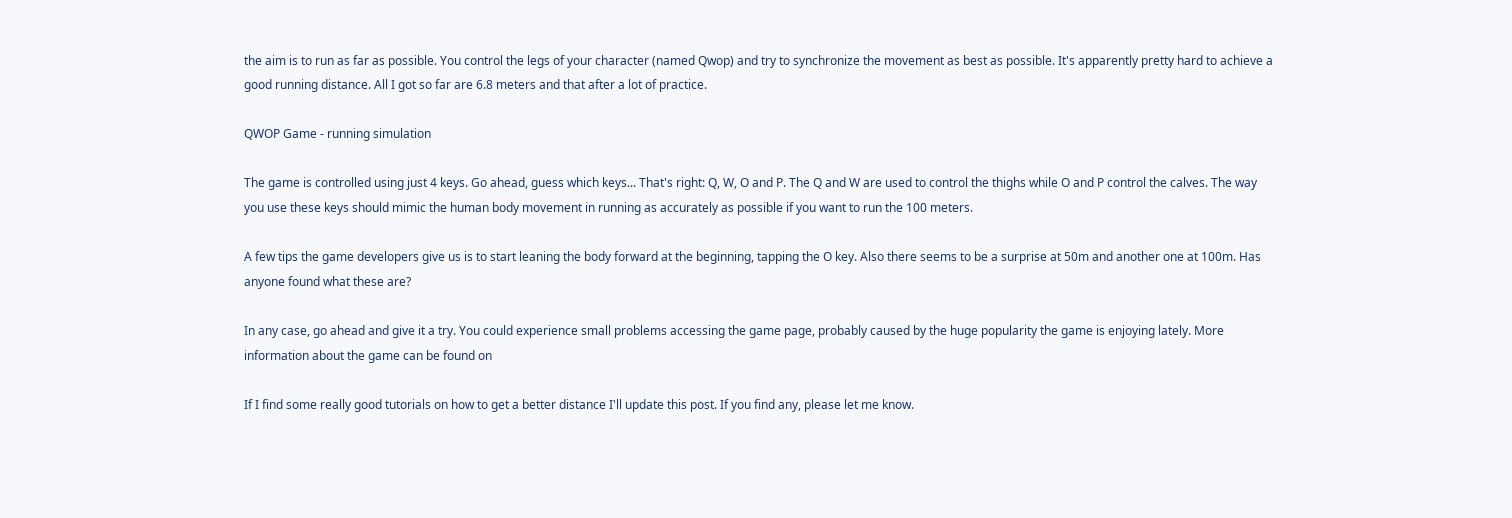the aim is to run as far as possible. You control the legs of your character (named Qwop) and try to synchronize the movement as best as possible. It's apparently pretty hard to achieve a good running distance. All I got so far are 6.8 meters and that after a lot of practice.

QWOP Game - running simulation

The game is controlled using just 4 keys. Go ahead, guess which keys... That's right: Q, W, O and P. The Q and W are used to control the thighs while O and P control the calves. The way you use these keys should mimic the human body movement in running as accurately as possible if you want to run the 100 meters.

A few tips the game developers give us is to start leaning the body forward at the beginning, tapping the O key. Also there seems to be a surprise at 50m and another one at 100m. Has anyone found what these are?

In any case, go ahead and give it a try. You could experience small problems accessing the game page, probably caused by the huge popularity the game is enjoying lately. More information about the game can be found on

If I find some really good tutorials on how to get a better distance I'll update this post. If you find any, please let me know.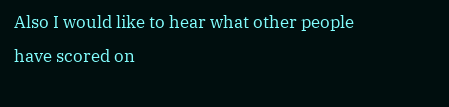Also I would like to hear what other people have scored on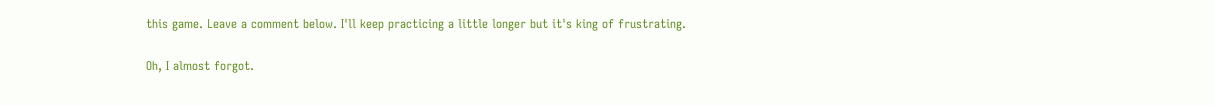this game. Leave a comment below. I'll keep practicing a little longer but it's king of frustrating.

Oh, I almost forgot.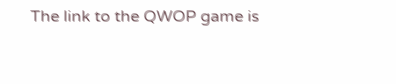The link to the QWOP game is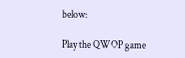below:

Play the QWOP game